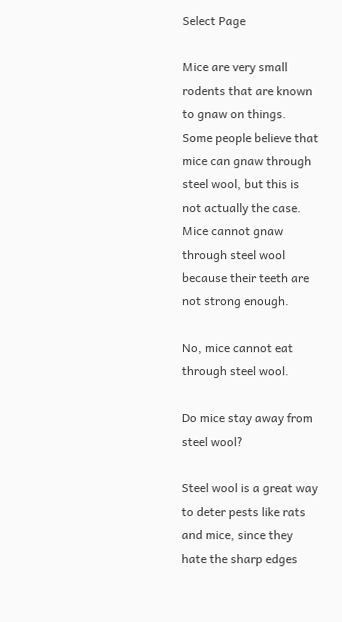Select Page

Mice are very small rodents that are known to gnaw on things. Some people believe that mice can gnaw through steel wool, but this is not actually the case. Mice cannot gnaw through steel wool because their teeth are not strong enough.

No, mice cannot eat through steel wool.

Do mice stay away from steel wool?

Steel wool is a great way to deter pests like rats and mice, since they hate the sharp edges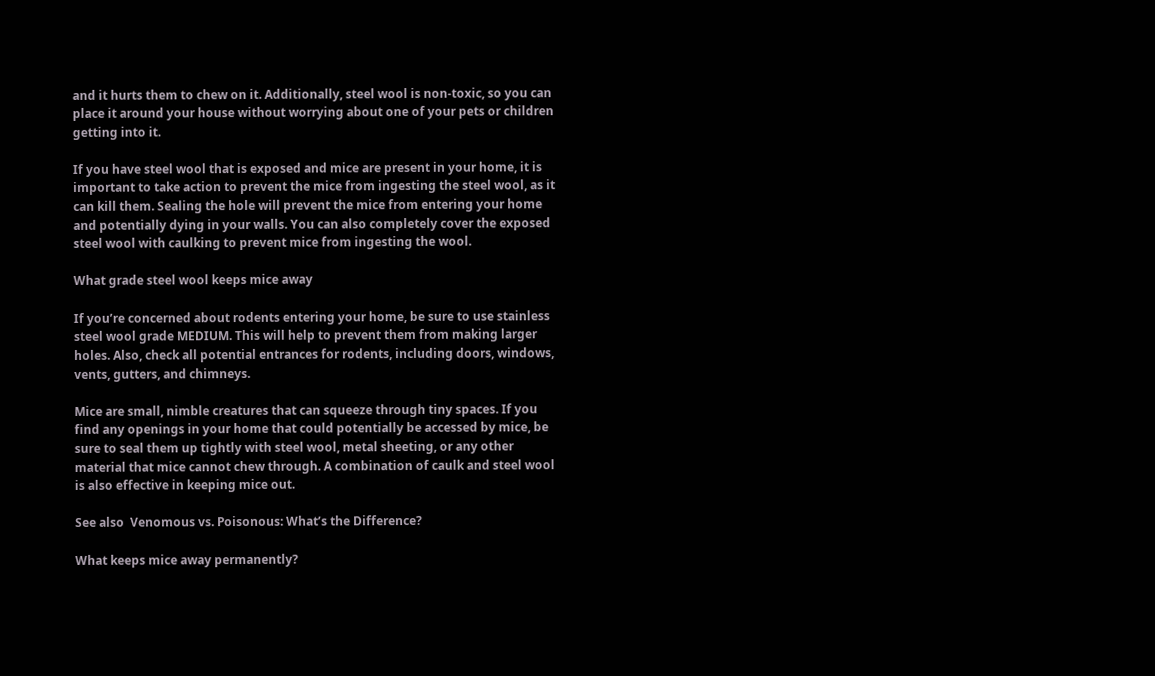and it hurts them to chew on it. Additionally, steel wool is non-toxic, so you can place it around your house without worrying about one of your pets or children getting into it.

If you have steel wool that is exposed and mice are present in your home, it is important to take action to prevent the mice from ingesting the steel wool, as it can kill them. Sealing the hole will prevent the mice from entering your home and potentially dying in your walls. You can also completely cover the exposed steel wool with caulking to prevent mice from ingesting the wool.

What grade steel wool keeps mice away

If you’re concerned about rodents entering your home, be sure to use stainless steel wool grade MEDIUM. This will help to prevent them from making larger holes. Also, check all potential entrances for rodents, including doors, windows, vents, gutters, and chimneys.

Mice are small, nimble creatures that can squeeze through tiny spaces. If you find any openings in your home that could potentially be accessed by mice, be sure to seal them up tightly with steel wool, metal sheeting, or any other material that mice cannot chew through. A combination of caulk and steel wool is also effective in keeping mice out.

See also  Venomous vs. Poisonous: What’s the Difference?

What keeps mice away permanently?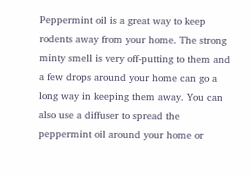Peppermint oil is a great way to keep rodents away from your home. The strong minty smell is very off-putting to them and a few drops around your home can go a long way in keeping them away. You can also use a diffuser to spread the peppermint oil around your home or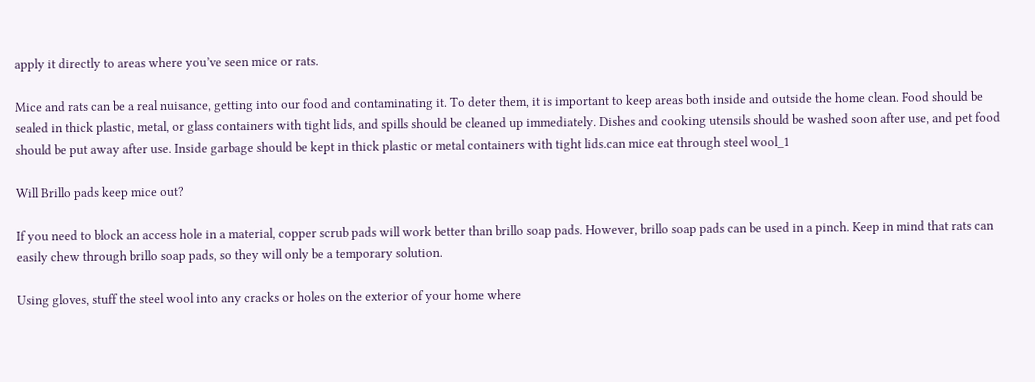apply it directly to areas where you’ve seen mice or rats.

Mice and rats can be a real nuisance, getting into our food and contaminating it. To deter them, it is important to keep areas both inside and outside the home clean. Food should be sealed in thick plastic, metal, or glass containers with tight lids, and spills should be cleaned up immediately. Dishes and cooking utensils should be washed soon after use, and pet food should be put away after use. Inside garbage should be kept in thick plastic or metal containers with tight lids.can mice eat through steel wool_1

Will Brillo pads keep mice out?

If you need to block an access hole in a material, copper scrub pads will work better than brillo soap pads. However, brillo soap pads can be used in a pinch. Keep in mind that rats can easily chew through brillo soap pads, so they will only be a temporary solution.

Using gloves, stuff the steel wool into any cracks or holes on the exterior of your home where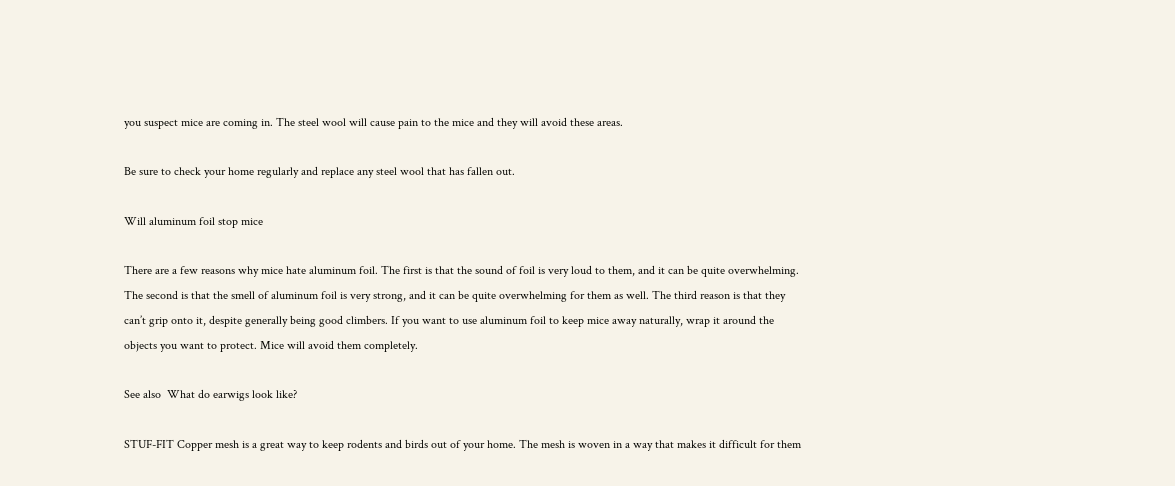you suspect mice are coming in. The steel wool will cause pain to the mice and they will avoid these areas.

Be sure to check your home regularly and replace any steel wool that has fallen out.

Will aluminum foil stop mice

There are a few reasons why mice hate aluminum foil. The first is that the sound of foil is very loud to them, and it can be quite overwhelming. The second is that the smell of aluminum foil is very strong, and it can be quite overwhelming for them as well. The third reason is that they can’t grip onto it, despite generally being good climbers. If you want to use aluminum foil to keep mice away naturally, wrap it around the objects you want to protect. Mice will avoid them completely.

See also  What do earwigs look like?

STUF-FIT Copper mesh is a great way to keep rodents and birds out of your home. The mesh is woven in a way that makes it difficult for them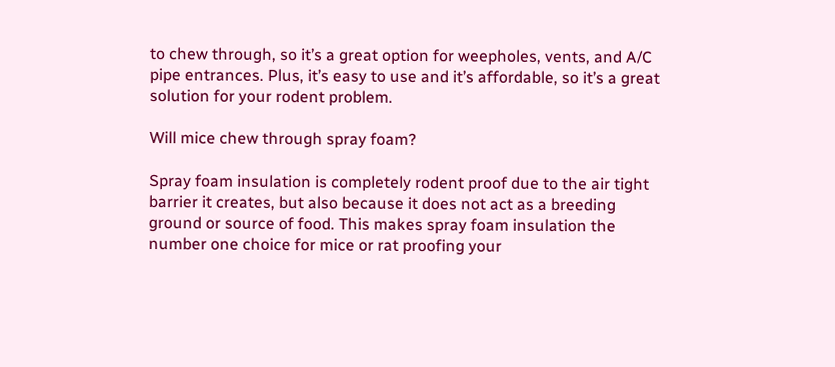to chew through, so it’s a great option for weepholes, vents, and A/C pipe entrances. Plus, it’s easy to use and it’s affordable, so it’s a great solution for your rodent problem.

Will mice chew through spray foam?

Spray foam insulation is completely rodent proof due to the air tight barrier it creates, but also because it does not act as a breeding ground or source of food. This makes spray foam insulation the number one choice for mice or rat proofing your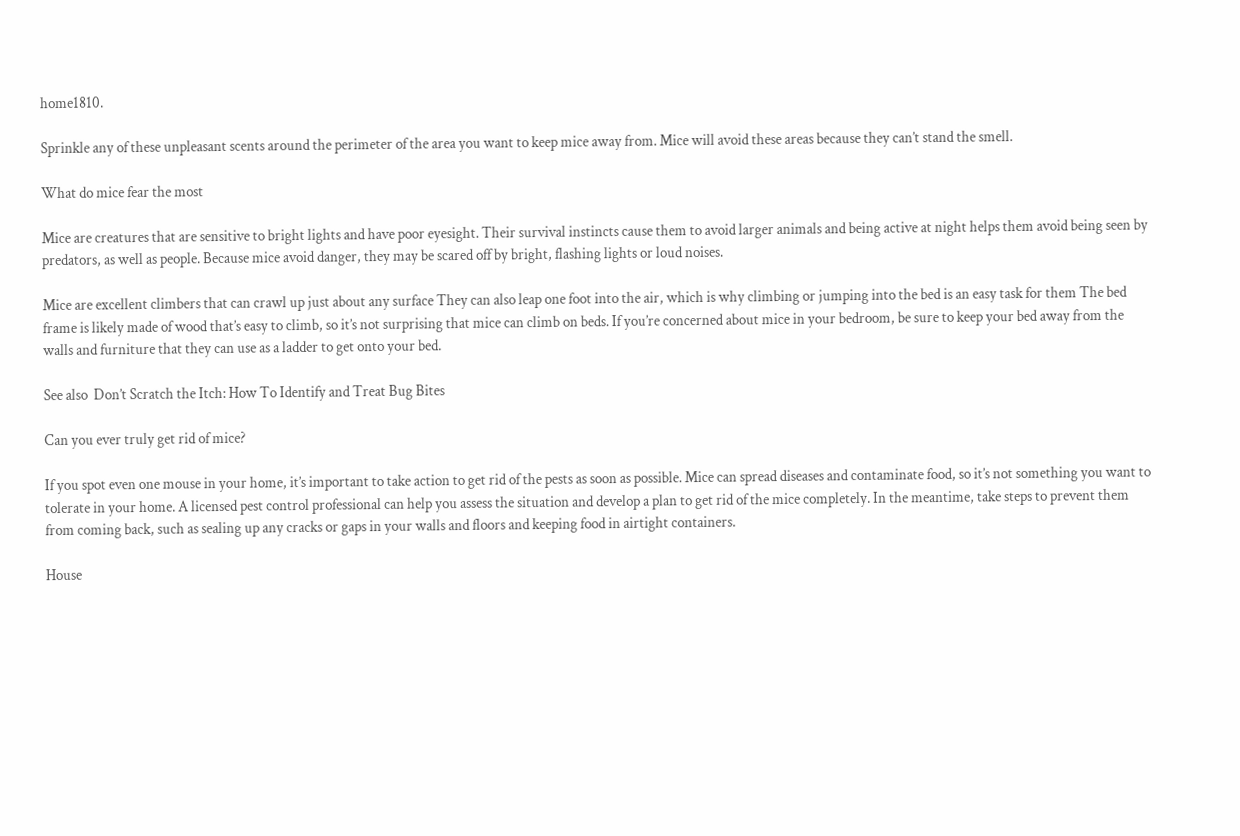home1810.

Sprinkle any of these unpleasant scents around the perimeter of the area you want to keep mice away from. Mice will avoid these areas because they can’t stand the smell.

What do mice fear the most

Mice are creatures that are sensitive to bright lights and have poor eyesight. Their survival instincts cause them to avoid larger animals and being active at night helps them avoid being seen by predators, as well as people. Because mice avoid danger, they may be scared off by bright, flashing lights or loud noises.

Mice are excellent climbers that can crawl up just about any surface They can also leap one foot into the air, which is why climbing or jumping into the bed is an easy task for them The bed frame is likely made of wood that’s easy to climb, so it’s not surprising that mice can climb on beds. If you’re concerned about mice in your bedroom, be sure to keep your bed away from the walls and furniture that they can use as a ladder to get onto your bed.

See also  Don’t Scratch the Itch: How To Identify and Treat Bug Bites

Can you ever truly get rid of mice?

If you spot even one mouse in your home, it’s important to take action to get rid of the pests as soon as possible. Mice can spread diseases and contaminate food, so it’s not something you want to tolerate in your home. A licensed pest control professional can help you assess the situation and develop a plan to get rid of the mice completely. In the meantime, take steps to prevent them from coming back, such as sealing up any cracks or gaps in your walls and floors and keeping food in airtight containers.

House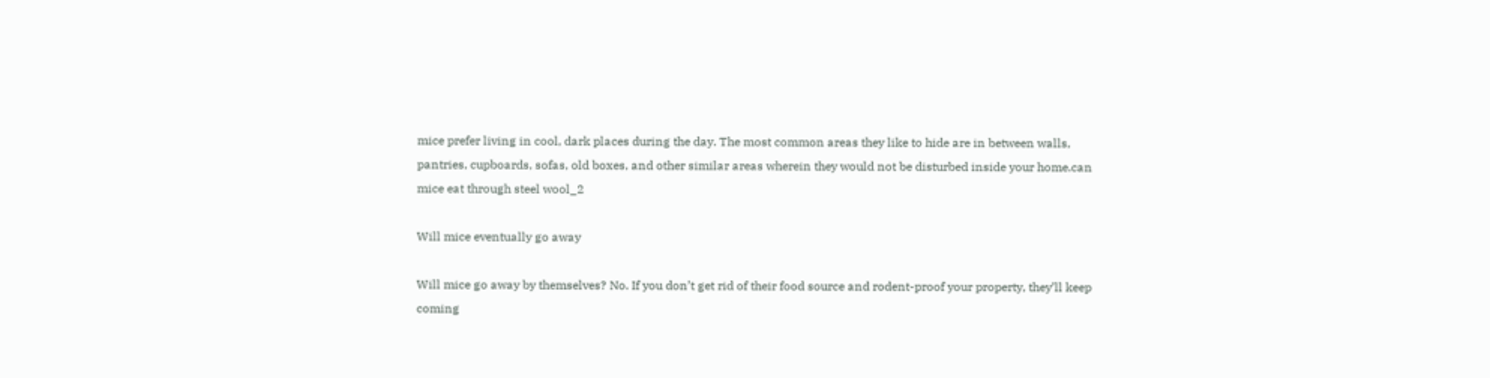mice prefer living in cool, dark places during the day. The most common areas they like to hide are in between walls, pantries, cupboards, sofas, old boxes, and other similar areas wherein they would not be disturbed inside your home.can mice eat through steel wool_2

Will mice eventually go away

Will mice go away by themselves? No. If you don’t get rid of their food source and rodent-proof your property, they’ll keep coming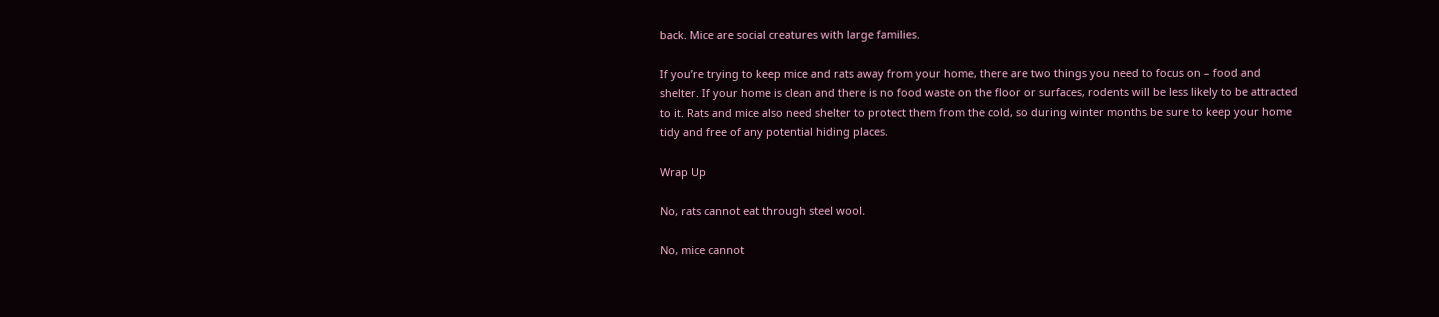back. Mice are social creatures with large families.

If you’re trying to keep mice and rats away from your home, there are two things you need to focus on – food and shelter. If your home is clean and there is no food waste on the floor or surfaces, rodents will be less likely to be attracted to it. Rats and mice also need shelter to protect them from the cold, so during winter months be sure to keep your home tidy and free of any potential hiding places.

Wrap Up

No, rats cannot eat through steel wool.

No, mice cannot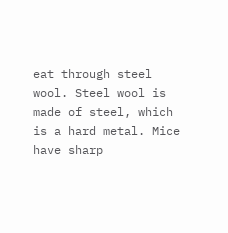eat through steel wool. Steel wool is made of steel, which is a hard metal. Mice have sharp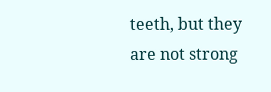teeth, but they are not strong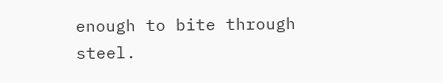enough to bite through steel.